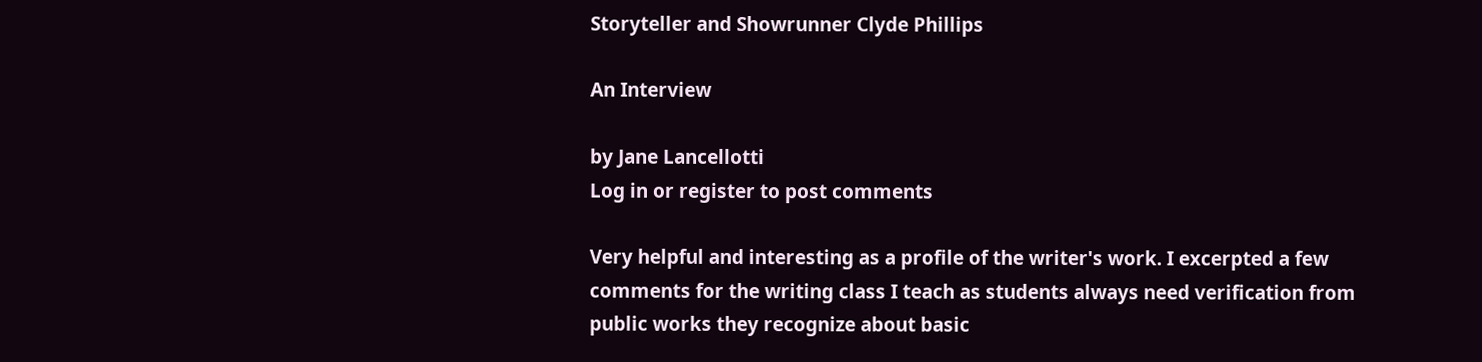Storyteller and Showrunner Clyde Phillips

An Interview

by Jane Lancellotti
Log in or register to post comments

Very helpful and interesting as a profile of the writer's work. I excerpted a few comments for the writing class I teach as students always need verification from public works they recognize about basic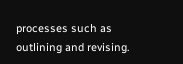processes such as outlining and revising.